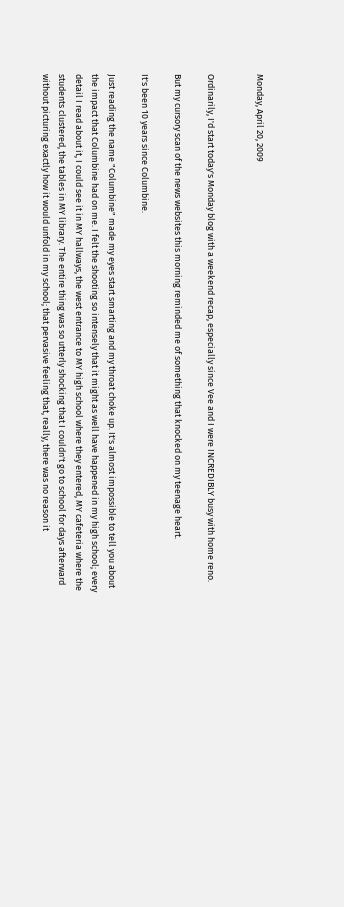Monday, April 20, 2009


Ordinarily, I'd start today's Monday blog with a weekend recap, especially since Vee and I were INCREDIBLY busy with home reno.

But my cursory scan of the news websites this morning reminded me of something that knocked on my teenage heart.

It's been 10 years since Columbine.

Just reading the name "Columbine" made my eyes start smarting and my throat choke up. It's almost impossible to tell you about the impact that Columbine had on me. I felt the shooting so intensely that it might as well have happened in my high school; every detail I read about it, I could see it in MY hallways, the west entrance to MY high school where they entered, MY cafeteria where the students clustered, the tables in MY library. The entire thing was so utterly shocking that I couldn't go to school for days afterward without picturing exactly how it would unfold in my school; that pervasive feeling that, really, there was no reason it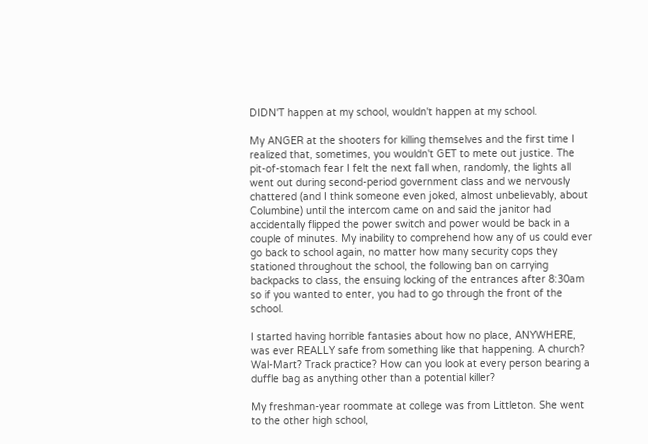DIDN'T happen at my school, wouldn't happen at my school.

My ANGER at the shooters for killing themselves and the first time I realized that, sometimes, you wouldn't GET to mete out justice. The pit-of-stomach fear I felt the next fall when, randomly, the lights all went out during second-period government class and we nervously chattered (and I think someone even joked, almost unbelievably, about Columbine) until the intercom came on and said the janitor had accidentally flipped the power switch and power would be back in a couple of minutes. My inability to comprehend how any of us could ever go back to school again, no matter how many security cops they stationed throughout the school, the following ban on carrying backpacks to class, the ensuing locking of the entrances after 8:30am so if you wanted to enter, you had to go through the front of the school.

I started having horrible fantasies about how no place, ANYWHERE, was ever REALLY safe from something like that happening. A church? Wal-Mart? Track practice? How can you look at every person bearing a duffle bag as anything other than a potential killer?

My freshman-year roommate at college was from Littleton. She went to the other high school,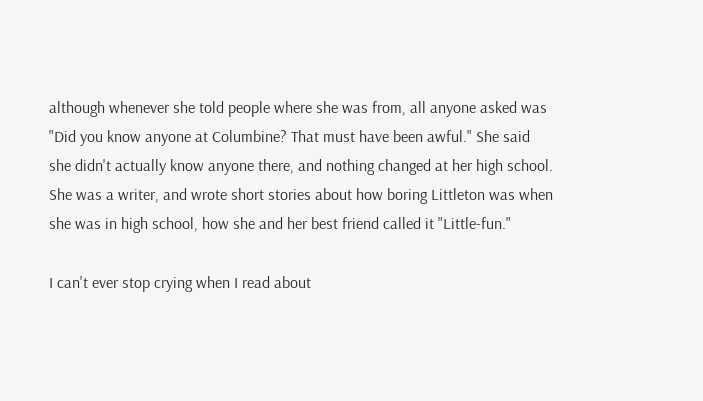although whenever she told people where she was from, all anyone asked was "Did you know anyone at Columbine? That must have been awful." She said she didn't actually know anyone there, and nothing changed at her high school. She was a writer, and wrote short stories about how boring Littleton was when she was in high school, how she and her best friend called it "Little-fun."

I can't ever stop crying when I read about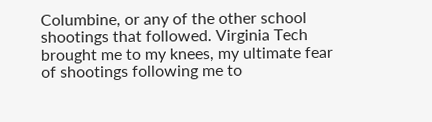Columbine, or any of the other school shootings that followed. Virginia Tech brought me to my knees, my ultimate fear of shootings following me to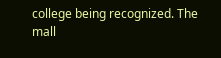college being recognized. The mall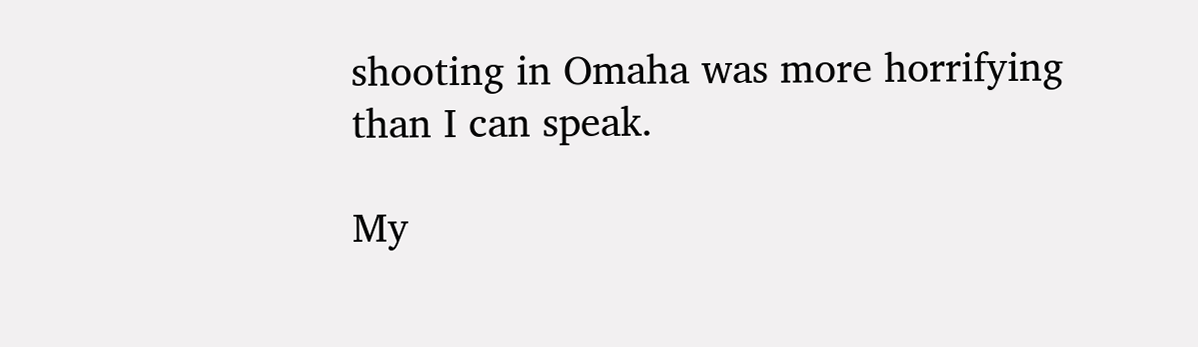shooting in Omaha was more horrifying than I can speak.

My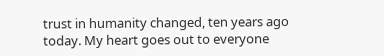trust in humanity changed, ten years ago today. My heart goes out to everyone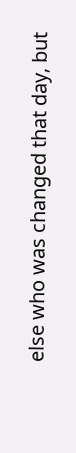else who was changed that day, but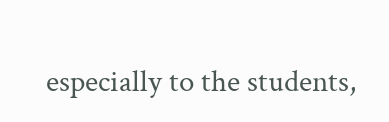especially to the students,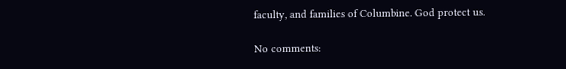faculty, and families of Columbine. God protect us.

No comments: